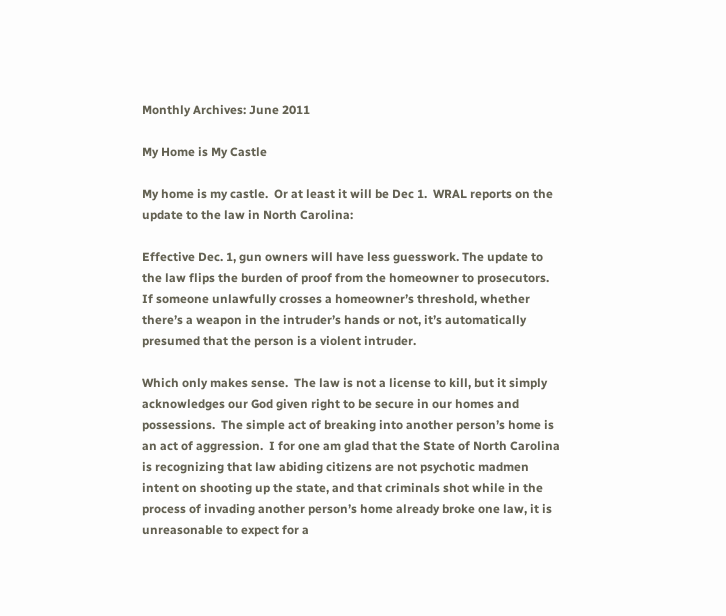Monthly Archives: June 2011

My Home is My Castle

My home is my castle.  Or at least it will be Dec 1.  WRAL reports on the update to the law in North Carolina:

Effective Dec. 1, gun owners will have less guesswork. The update to the law flips the burden of proof from the homeowner to prosecutors. If someone unlawfully crosses a homeowner’s threshold, whether there’s a weapon in the intruder’s hands or not, it’s automatically presumed that the person is a violent intruder.

Which only makes sense.  The law is not a license to kill, but it simply acknowledges our God given right to be secure in our homes and possessions.  The simple act of breaking into another person’s home is an act of aggression.  I for one am glad that the State of North Carolina is recognizing that law abiding citizens are not psychotic madmen intent on shooting up the state, and that criminals shot while in the process of invading another person’s home already broke one law, it is unreasonable to expect for a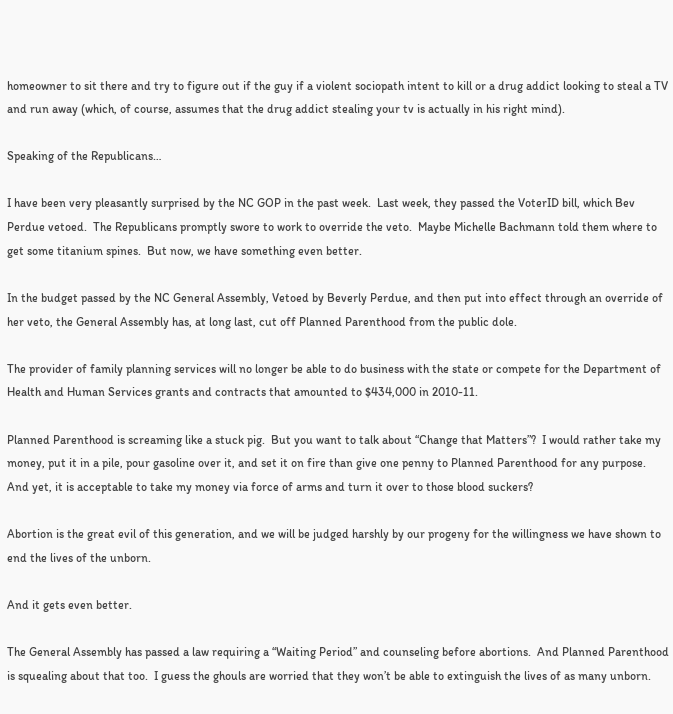homeowner to sit there and try to figure out if the guy if a violent sociopath intent to kill or a drug addict looking to steal a TV and run away (which, of course, assumes that the drug addict stealing your tv is actually in his right mind).

Speaking of the Republicans…

I have been very pleasantly surprised by the NC GOP in the past week.  Last week, they passed the VoterID bill, which Bev Perdue vetoed.  The Republicans promptly swore to work to override the veto.  Maybe Michelle Bachmann told them where to get some titanium spines.  But now, we have something even better.

In the budget passed by the NC General Assembly, Vetoed by Beverly Perdue, and then put into effect through an override of her veto, the General Assembly has, at long last, cut off Planned Parenthood from the public dole.

The provider of family planning services will no longer be able to do business with the state or compete for the Department of Health and Human Services grants and contracts that amounted to $434,000 in 2010-11.

Planned Parenthood is screaming like a stuck pig.  But you want to talk about “Change that Matters”?  I would rather take my money, put it in a pile, pour gasoline over it, and set it on fire than give one penny to Planned Parenthood for any purpose.  And yet, it is acceptable to take my money via force of arms and turn it over to those blood suckers?

Abortion is the great evil of this generation, and we will be judged harshly by our progeny for the willingness we have shown to end the lives of the unborn.

And it gets even better.

The General Assembly has passed a law requiring a “Waiting Period” and counseling before abortions.  And Planned Parenthood is squealing about that too.  I guess the ghouls are worried that they won’t be able to extinguish the lives of as many unborn.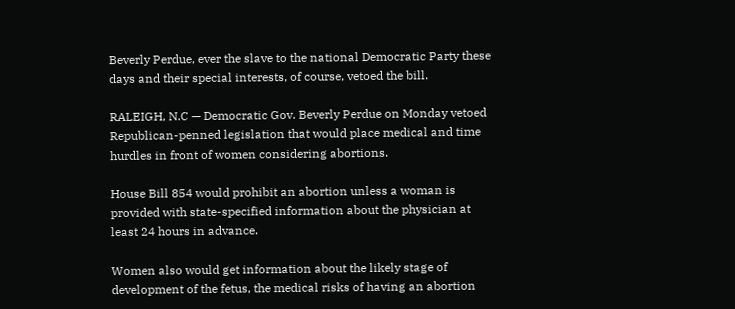Beverly Perdue, ever the slave to the national Democratic Party these days and their special interests, of course, vetoed the bill.

RALEIGH, N.C — Democratic Gov. Beverly Perdue on Monday vetoed Republican-penned legislation that would place medical and time hurdles in front of women considering abortions.

House Bill 854 would prohibit an abortion unless a woman is provided with state-specified information about the physician at least 24 hours in advance.

Women also would get information about the likely stage of development of the fetus, the medical risks of having an abortion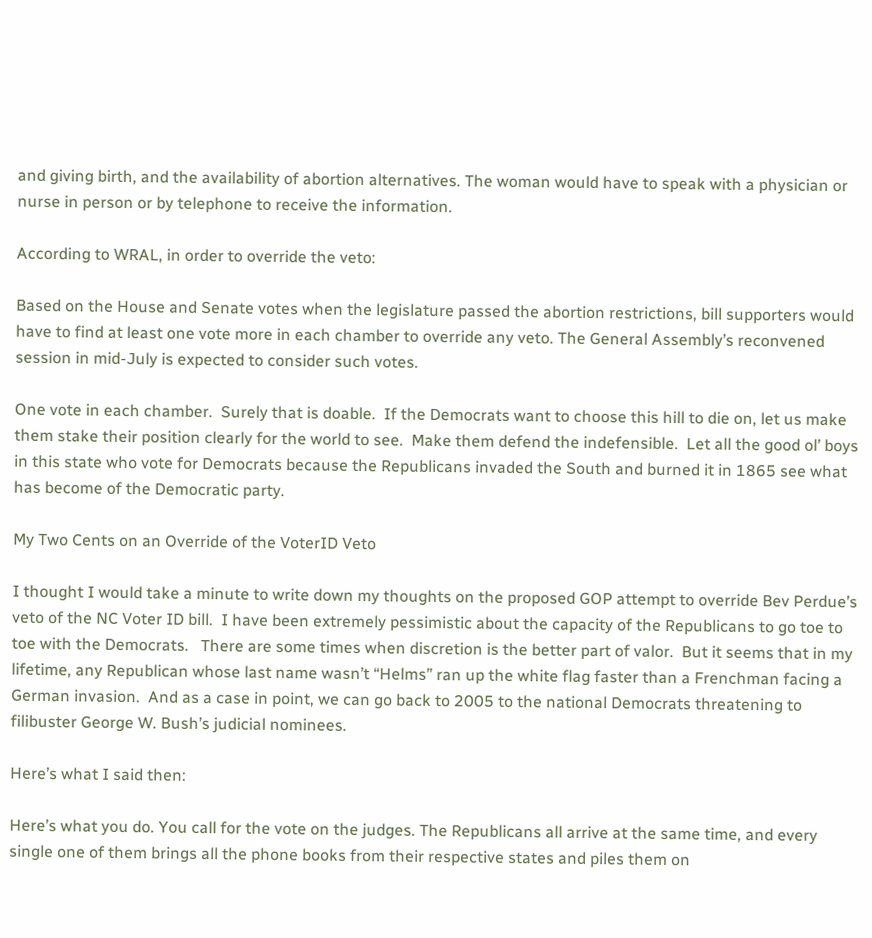and giving birth, and the availability of abortion alternatives. The woman would have to speak with a physician or nurse in person or by telephone to receive the information.

According to WRAL, in order to override the veto:

Based on the House and Senate votes when the legislature passed the abortion restrictions, bill supporters would have to find at least one vote more in each chamber to override any veto. The General Assembly’s reconvened session in mid-July is expected to consider such votes.

One vote in each chamber.  Surely that is doable.  If the Democrats want to choose this hill to die on, let us make them stake their position clearly for the world to see.  Make them defend the indefensible.  Let all the good ol’ boys in this state who vote for Democrats because the Republicans invaded the South and burned it in 1865 see what has become of the Democratic party.

My Two Cents on an Override of the VoterID Veto

I thought I would take a minute to write down my thoughts on the proposed GOP attempt to override Bev Perdue’s veto of the NC Voter ID bill.  I have been extremely pessimistic about the capacity of the Republicans to go toe to toe with the Democrats.   There are some times when discretion is the better part of valor.  But it seems that in my lifetime, any Republican whose last name wasn’t “Helms” ran up the white flag faster than a Frenchman facing a German invasion.  And as a case in point, we can go back to 2005 to the national Democrats threatening to filibuster George W. Bush’s judicial nominees.

Here’s what I said then:

Here’s what you do. You call for the vote on the judges. The Republicans all arrive at the same time, and every single one of them brings all the phone books from their respective states and piles them on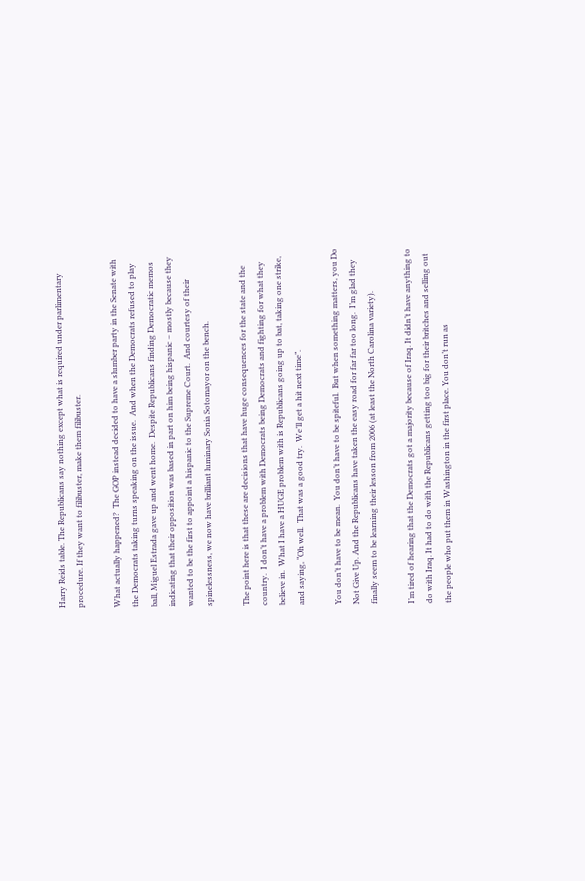Harry Reids table. The Republicans say nothing except what is required under parlimentary procedure. If they want to filibuster, make them filibuster.

What actually happened?  The GOP instead decided to have a slumber party in the Senate with the Democrats taking turns speaking on the issue.  And when the Democrats refused to play ball, Miguel Estrada gave up and went home.  Despite Republicans finding Democratic memos indicating that their opposition was based in part on him being hispanic – mostly because they wanted to be the first to appoint a hispanic to the Supreme Court.  And courtesy of their spinelessness, we now have brilliant luminary Sonia Sotomayor on the bench.

The point here is that these are decisions that have huge consequences for the state and the country.  I don’t have a problem with Democrats being Democrats and fighting for what they believe in.  What I have a HUGE problem with is Republicans going up to bat, taking one strike, and saying, “Oh well.  That was a good try.  We’ll get a hit next time”.

You don’t have to be mean.  You don’t have to be spiteful.  But when something matters, you Do Not Give Up. And the Republicans have taken the easy road for far far too long.  I’m glad they finally seem to be learning their lesson from 2006 (at least the North Carolina variety).

I’m tired of hearing that the Democrats got a majority because of Iraq. It didn’t have anything to do with Iraq. It had to do with the Republicans getting too big for their britches and selling out the people who put them in Washington in the first place. You don’t run as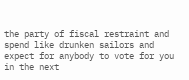the party of fiscal restraint and spend like drunken sailors and expect for anybody to vote for you in the next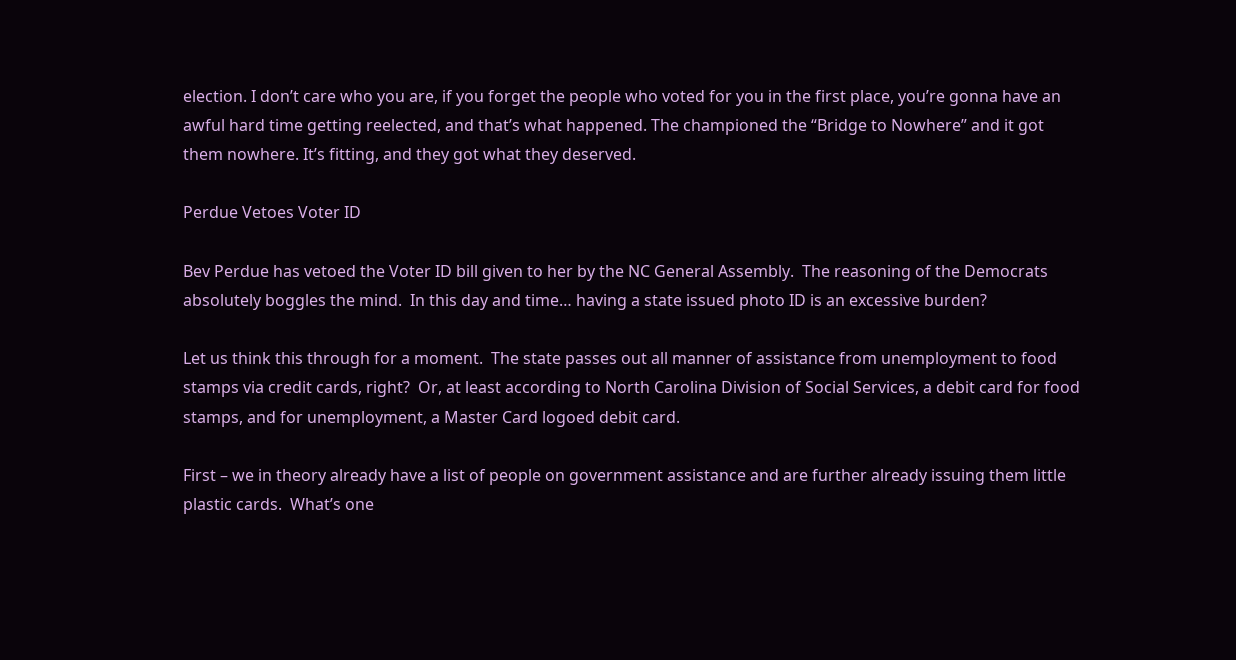election. I don’t care who you are, if you forget the people who voted for you in the first place, you’re gonna have an awful hard time getting reelected, and that’s what happened. The championed the “Bridge to Nowhere” and it got them nowhere. It’s fitting, and they got what they deserved.

Perdue Vetoes Voter ID

Bev Perdue has vetoed the Voter ID bill given to her by the NC General Assembly.  The reasoning of the Democrats absolutely boggles the mind.  In this day and time… having a state issued photo ID is an excessive burden?

Let us think this through for a moment.  The state passes out all manner of assistance from unemployment to food stamps via credit cards, right?  Or, at least according to North Carolina Division of Social Services, a debit card for food stamps, and for unemployment, a Master Card logoed debit card.

First – we in theory already have a list of people on government assistance and are further already issuing them little plastic cards.  What’s one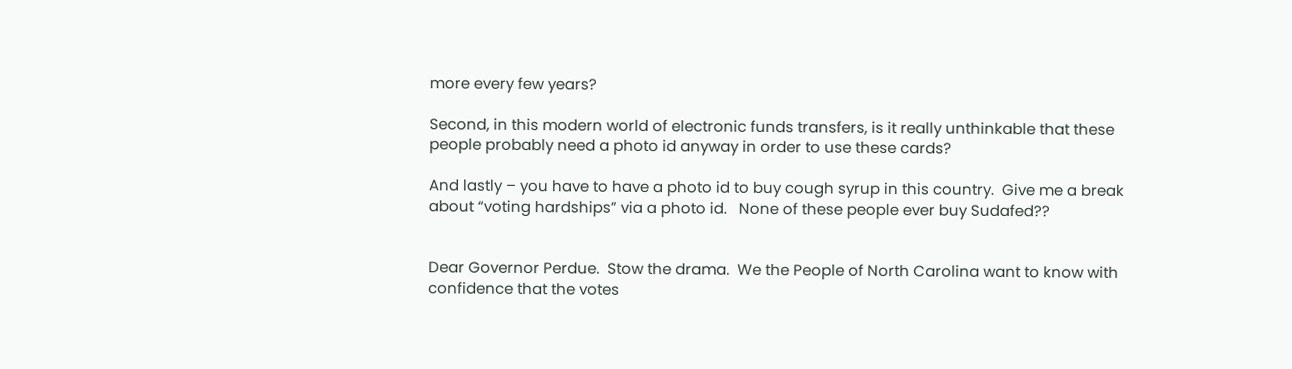more every few years?

Second, in this modern world of electronic funds transfers, is it really unthinkable that these people probably need a photo id anyway in order to use these cards?

And lastly – you have to have a photo id to buy cough syrup in this country.  Give me a break about “voting hardships” via a photo id.   None of these people ever buy Sudafed??


Dear Governor Perdue.  Stow the drama.  We the People of North Carolina want to know with confidence that the votes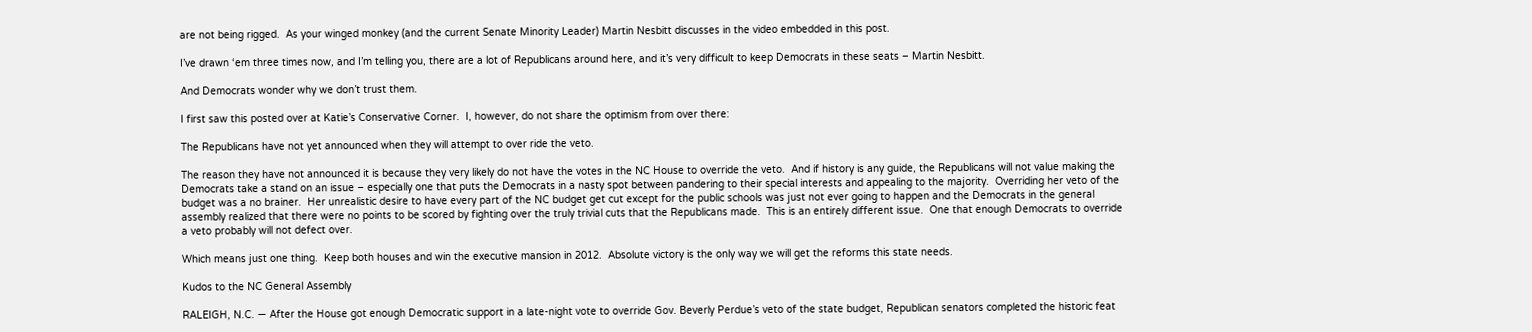are not being rigged.  As your winged monkey (and the current Senate Minority Leader) Martin Nesbitt discusses in the video embedded in this post.

I’ve drawn ‘em three times now, and I’m telling you, there are a lot of Republicans around here, and it’s very difficult to keep Democrats in these seats – Martin Nesbitt.

And Democrats wonder why we don’t trust them.

I first saw this posted over at Katie’s Conservative Corner.  I, however, do not share the optimism from over there:

The Republicans have not yet announced when they will attempt to over ride the veto.

The reason they have not announced it is because they very likely do not have the votes in the NC House to override the veto.  And if history is any guide, the Republicans will not value making the Democrats take a stand on an issue – especially one that puts the Democrats in a nasty spot between pandering to their special interests and appealing to the majority.  Overriding her veto of the budget was a no brainer.  Her unrealistic desire to have every part of the NC budget get cut except for the public schools was just not ever going to happen and the Democrats in the general assembly realized that there were no points to be scored by fighting over the truly trivial cuts that the Republicans made.  This is an entirely different issue.  One that enough Democrats to override a veto probably will not defect over.

Which means just one thing.  Keep both houses and win the executive mansion in 2012.  Absolute victory is the only way we will get the reforms this state needs.

Kudos to the NC General Assembly

RALEIGH, N.C. — After the House got enough Democratic support in a late-night vote to override Gov. Beverly Perdue’s veto of the state budget, Republican senators completed the historic feat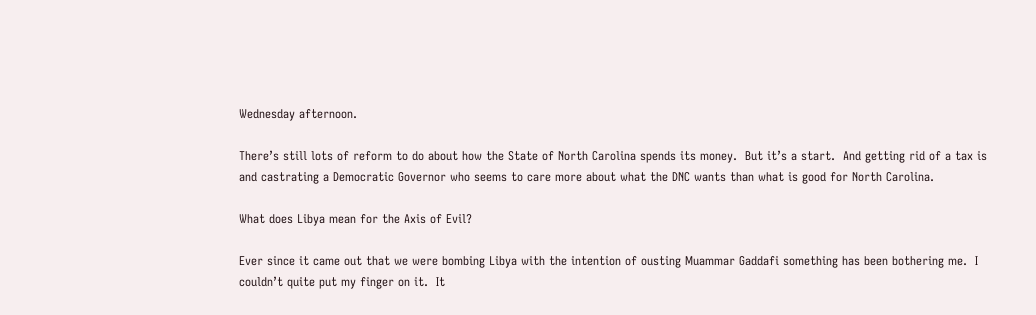Wednesday afternoon.

There’s still lots of reform to do about how the State of North Carolina spends its money.  But it’s a start.  And getting rid of a tax is and castrating a Democratic Governor who seems to care more about what the DNC wants than what is good for North Carolina.

What does Libya mean for the Axis of Evil?

Ever since it came out that we were bombing Libya with the intention of ousting Muammar Gaddafi something has been bothering me.  I couldn’t quite put my finger on it.  It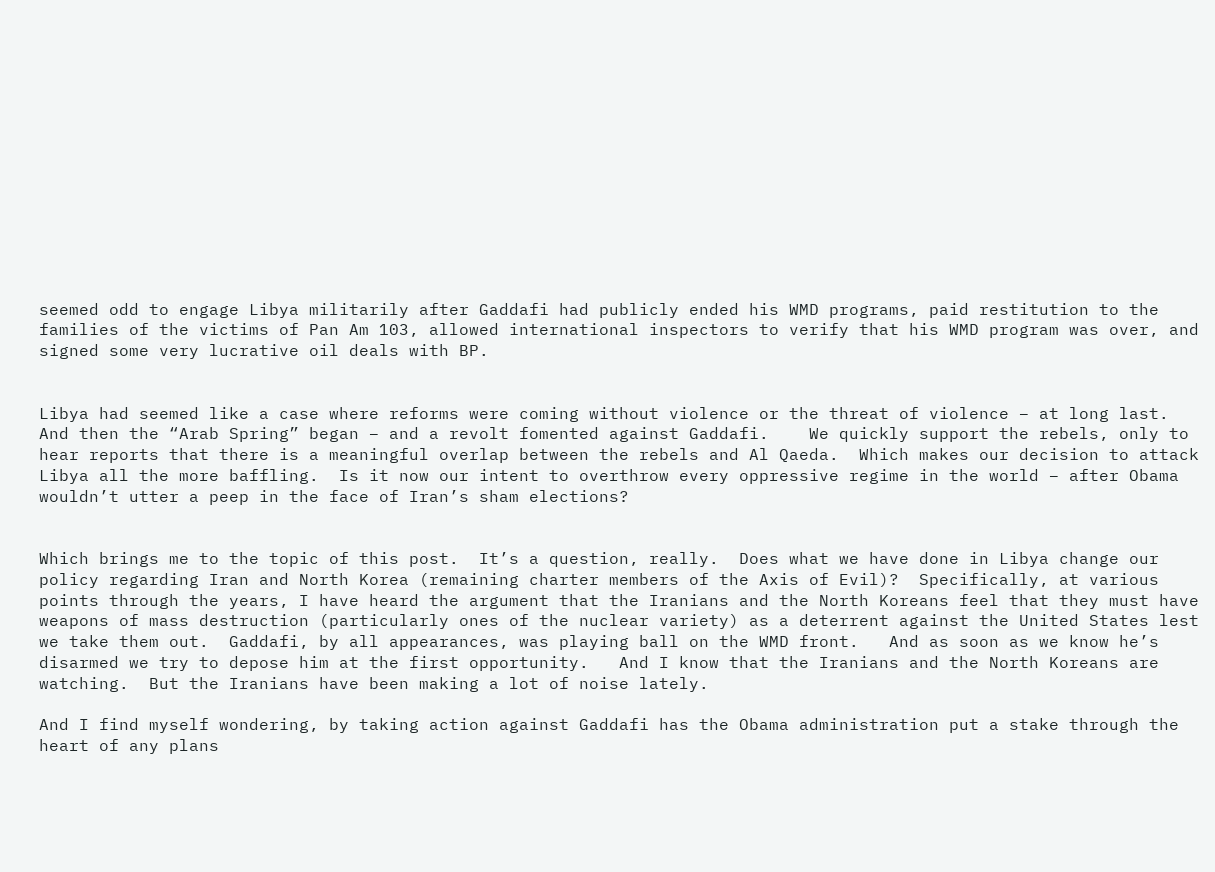seemed odd to engage Libya militarily after Gaddafi had publicly ended his WMD programs, paid restitution to the families of the victims of Pan Am 103, allowed international inspectors to verify that his WMD program was over, and signed some very lucrative oil deals with BP.


Libya had seemed like a case where reforms were coming without violence or the threat of violence – at long last.  And then the “Arab Spring” began – and a revolt fomented against Gaddafi.    We quickly support the rebels, only to hear reports that there is a meaningful overlap between the rebels and Al Qaeda.  Which makes our decision to attack Libya all the more baffling.  Is it now our intent to overthrow every oppressive regime in the world – after Obama wouldn’t utter a peep in the face of Iran’s sham elections?


Which brings me to the topic of this post.  It’s a question, really.  Does what we have done in Libya change our policy regarding Iran and North Korea (remaining charter members of the Axis of Evil)?  Specifically, at various points through the years, I have heard the argument that the Iranians and the North Koreans feel that they must have weapons of mass destruction (particularly ones of the nuclear variety) as a deterrent against the United States lest we take them out.  Gaddafi, by all appearances, was playing ball on the WMD front.   And as soon as we know he’s disarmed we try to depose him at the first opportunity.   And I know that the Iranians and the North Koreans are watching.  But the Iranians have been making a lot of noise lately.

And I find myself wondering, by taking action against Gaddafi has the Obama administration put a stake through the heart of any plans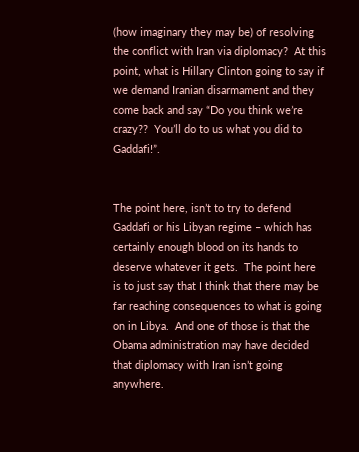(how imaginary they may be) of resolving the conflict with Iran via diplomacy?  At this point, what is Hillary Clinton going to say if we demand Iranian disarmament and they come back and say “Do you think we’re crazy??  You’ll do to us what you did to Gaddafi!”.


The point here, isn’t to try to defend Gaddafi or his Libyan regime – which has certainly enough blood on its hands to deserve whatever it gets.  The point here is to just say that I think that there may be far reaching consequences to what is going on in Libya.  And one of those is that the Obama administration may have decided that diplomacy with Iran isn’t going anywhere.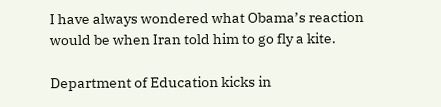I have always wondered what Obama’s reaction would be when Iran told him to go fly a kite.

Department of Education kicks in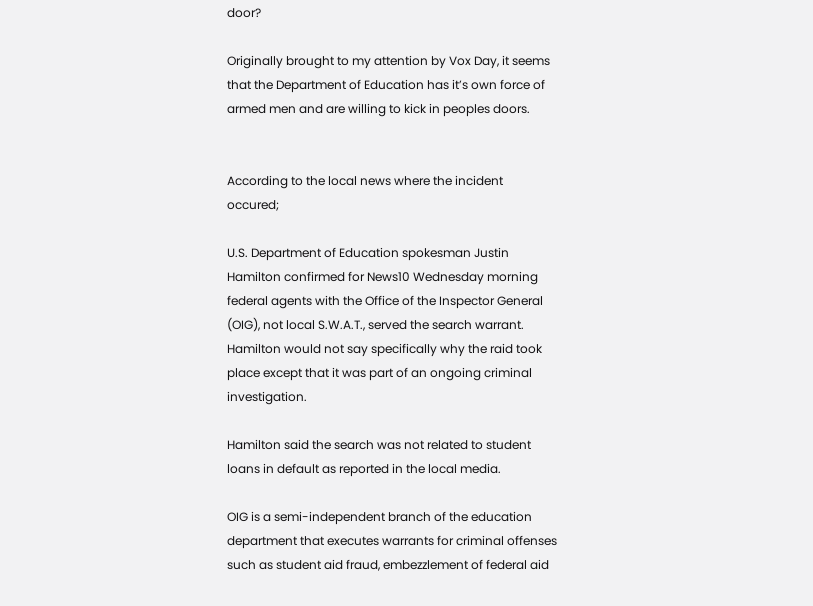door?

Originally brought to my attention by Vox Day, it seems that the Department of Education has it’s own force of armed men and are willing to kick in peoples doors.


According to the local news where the incident occured;

U.S. Department of Education spokesman Justin Hamilton confirmed for News10 Wednesday morning federal agents with the Office of the Inspector General (OIG), not local S.W.A.T., served the search warrant. Hamilton would not say specifically why the raid took place except that it was part of an ongoing criminal investigation.

Hamilton said the search was not related to student loans in default as reported in the local media.

OIG is a semi-independent branch of the education department that executes warrants for criminal offenses such as student aid fraud, embezzlement of federal aid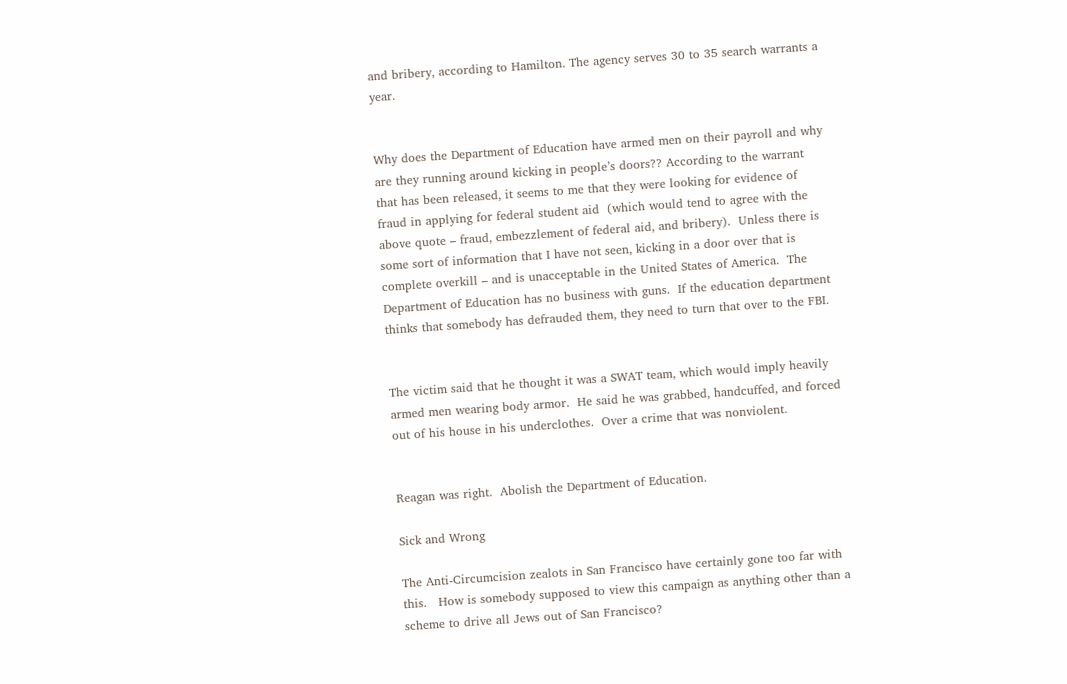and bribery, according to Hamilton. The agency serves 30 to 35 search warrants a year.


Why does the Department of Education have armed men on their payroll and why are they running around kicking in people’s doors?? According to the warrant that has been released, it seems to me that they were looking for evidence of fraud in applying for federal student aid  (which would tend to agree with the above quote – fraud, embezzlement of federal aid, and bribery).  Unless there is some sort of information that I have not seen, kicking in a door over that is complete overkill – and is unacceptable in the United States of America.  The Department of Education has no business with guns.  If the education department thinks that somebody has defrauded them, they need to turn that over to the FBI.


The victim said that he thought it was a SWAT team, which would imply heavily armed men wearing body armor.  He said he was grabbed, handcuffed, and forced out of his house in his underclothes.  Over a crime that was nonviolent.


Reagan was right.  Abolish the Department of Education.

Sick and Wrong

The Anti-Circumcision zealots in San Francisco have certainly gone too far with this.   How is somebody supposed to view this campaign as anything other than a scheme to drive all Jews out of San Francisco?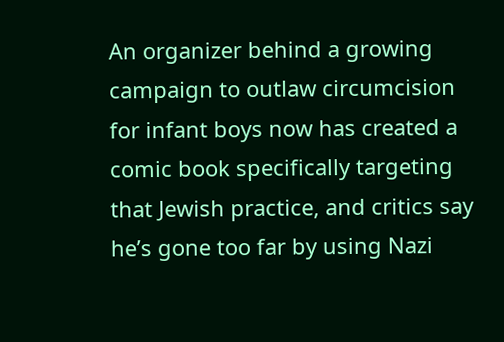An organizer behind a growing campaign to outlaw circumcision for infant boys now has created a comic book specifically targeting that Jewish practice, and critics say he’s gone too far by using Nazi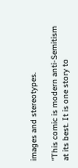images and stereotypes.

“This comic is modern anti-Semitism at its best. It is one story to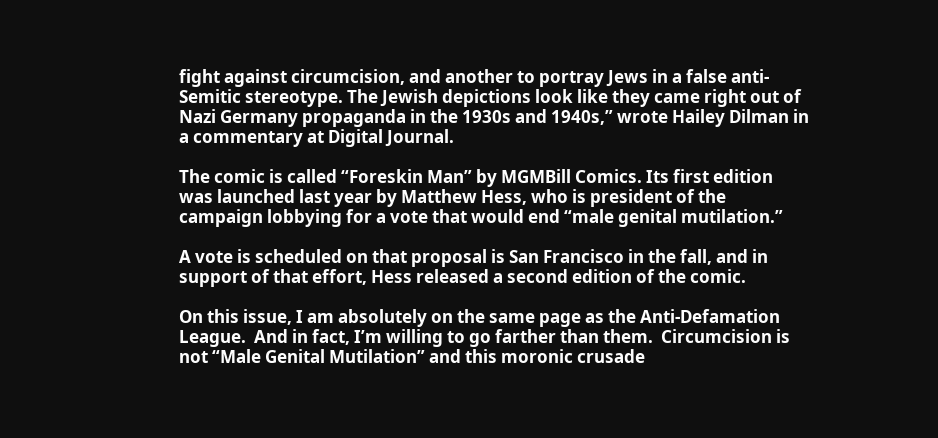fight against circumcision, and another to portray Jews in a false anti-Semitic stereotype. The Jewish depictions look like they came right out of Nazi Germany propaganda in the 1930s and 1940s,” wrote Hailey Dilman in a commentary at Digital Journal.

The comic is called “Foreskin Man” by MGMBill Comics. Its first edition was launched last year by Matthew Hess, who is president of the campaign lobbying for a vote that would end “male genital mutilation.”

A vote is scheduled on that proposal is San Francisco in the fall, and in support of that effort, Hess released a second edition of the comic.

On this issue, I am absolutely on the same page as the Anti-Defamation League.  And in fact, I’m willing to go farther than them.  Circumcision is not “Male Genital Mutilation” and this moronic crusade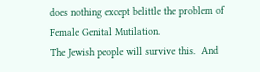does nothing except belittle the problem of Female Genital Mutilation.
The Jewish people will survive this.  And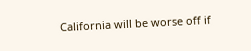California will be worse off if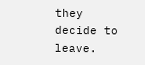they decide to leave.